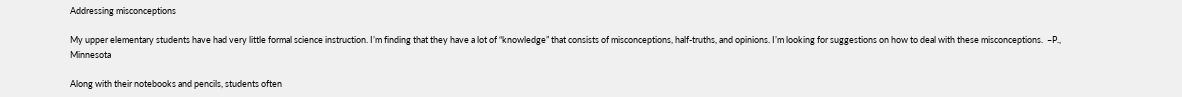Addressing misconceptions

My upper elementary students have had very little formal science instruction. I’m finding that they have a lot of “knowledge” that consists of misconceptions, half-truths, and opinions. I’m looking for suggestions on how to deal with these misconceptions.  –P., Minnesota

Along with their notebooks and pencils, students often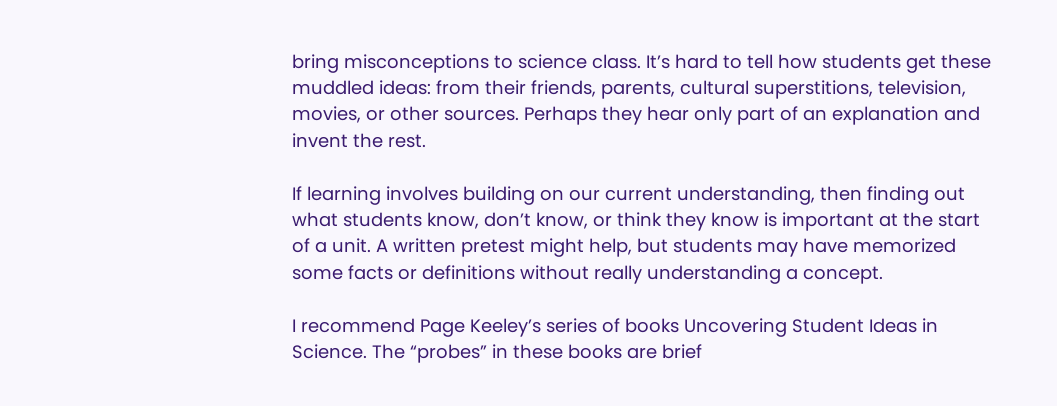bring misconceptions to science class. It’s hard to tell how students get these muddled ideas: from their friends, parents, cultural superstitions, television, movies, or other sources. Perhaps they hear only part of an explanation and invent the rest.

If learning involves building on our current understanding, then finding out what students know, don’t know, or think they know is important at the start of a unit. A written pretest might help, but students may have memorized some facts or definitions without really understanding a concept.

I recommend Page Keeley’s series of books Uncovering Student Ideas in Science. The “probes” in these books are brief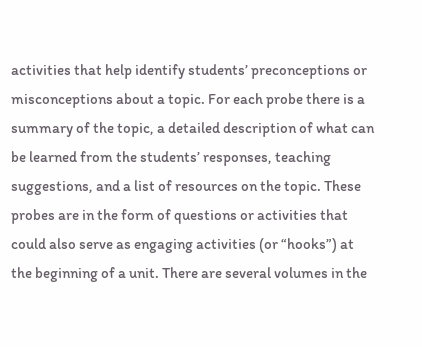activities that help identify students’ preconceptions or misconceptions about a topic. For each probe there is a summary of the topic, a detailed description of what can be learned from the students’ responses, teaching suggestions, and a list of resources on the topic. These probes are in the form of questions or activities that could also serve as engaging activities (or “hooks”) at the beginning of a unit. There are several volumes in the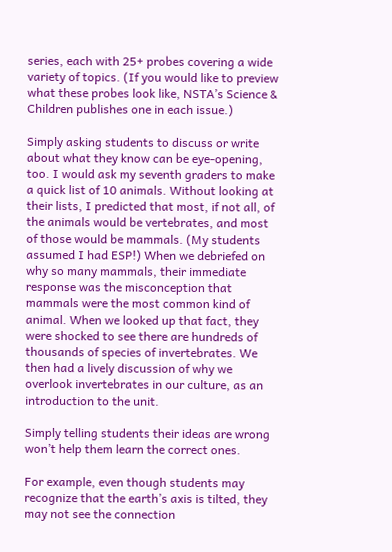series, each with 25+ probes covering a wide variety of topics. (If you would like to preview what these probes look like, NSTA’s Science & Children publishes one in each issue.)

Simply asking students to discuss or write about what they know can be eye-opening, too. I would ask my seventh graders to make a quick list of 10 animals. Without looking at their lists, I predicted that most, if not all, of the animals would be vertebrates, and most of those would be mammals. (My students assumed I had ESP!) When we debriefed on why so many mammals, their immediate response was the misconception that mammals were the most common kind of animal. When we looked up that fact, they were shocked to see there are hundreds of thousands of species of invertebrates. We then had a lively discussion of why we overlook invertebrates in our culture, as an introduction to the unit.

Simply telling students their ideas are wrong won’t help them learn the correct ones.

For example, even though students may recognize that the earth’s axis is tilted, they may not see the connection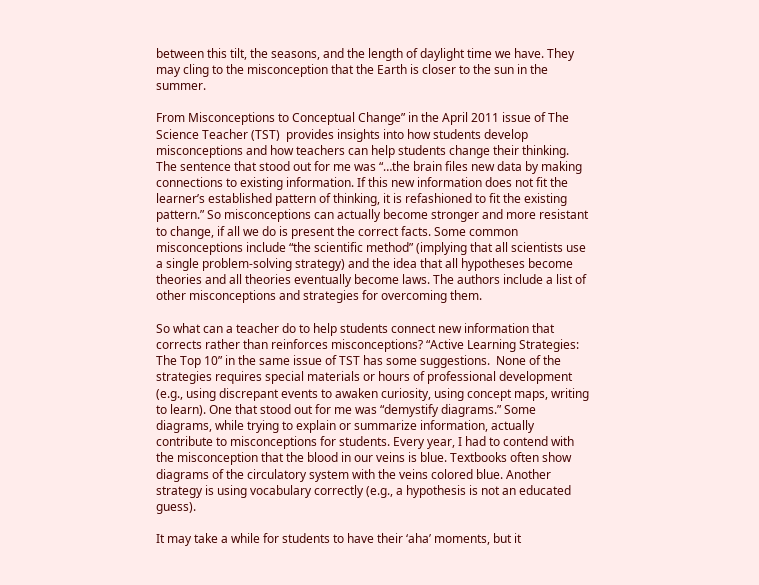between this tilt, the seasons, and the length of daylight time we have. They may cling to the misconception that the Earth is closer to the sun in the summer.

From Misconceptions to Conceptual Change” in the April 2011 issue of The Science Teacher (TST)  provides insights into how students develop misconceptions and how teachers can help students change their thinking. The sentence that stood out for me was “…the brain files new data by making connections to existing information. If this new information does not fit the learner’s established pattern of thinking, it is refashioned to fit the existing pattern.” So misconceptions can actually become stronger and more resistant to change, if all we do is present the correct facts. Some common misconceptions include “the scientific method” (implying that all scientists use a single problem-solving strategy) and the idea that all hypotheses become theories and all theories eventually become laws. The authors include a list of other misconceptions and strategies for overcoming them.

So what can a teacher do to help students connect new information that corrects rather than reinforces misconceptions? “Active Learning Strategies: The Top 10” in the same issue of TST has some suggestions.  None of the strategies requires special materials or hours of professional development (e.g., using discrepant events to awaken curiosity, using concept maps, writing to learn). One that stood out for me was “demystify diagrams.” Some diagrams, while trying to explain or summarize information, actually contribute to misconceptions for students. Every year, I had to contend with the misconception that the blood in our veins is blue. Textbooks often show diagrams of the circulatory system with the veins colored blue. Another strategy is using vocabulary correctly (e.g., a hypothesis is not an educated guess).

It may take a while for students to have their ‘aha’ moments, but it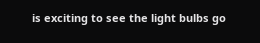is exciting to see the light bulbs go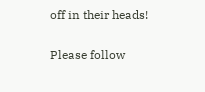off in their heads!

Please follow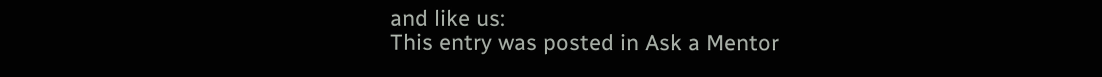and like us:
This entry was posted in Ask a Mentor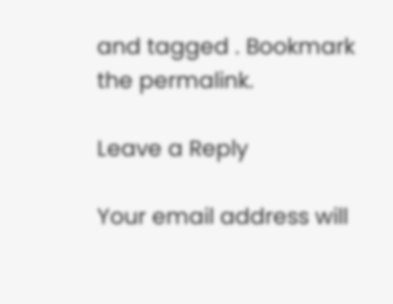and tagged . Bookmark the permalink.

Leave a Reply

Your email address will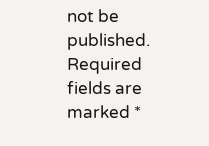not be published. Required fields are marked *